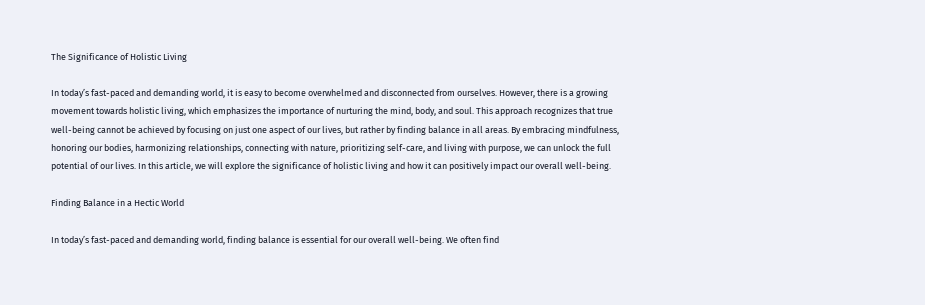The Significance of Holistic Living

In today’s fast-paced and demanding world, it is easy to become overwhelmed and disconnected from ourselves. However, there is a growing movement towards holistic living, which emphasizes the importance of nurturing the mind, body, and soul. This approach recognizes that true well-being cannot be achieved by focusing on just one aspect of our lives, but rather by finding balance in all areas. By embracing mindfulness, honoring our bodies, harmonizing relationships, connecting with nature, prioritizing self-care, and living with purpose, we can unlock the full potential of our lives. In this article, we will explore the significance of holistic living and how it can positively impact our overall well-being.

Finding Balance in a Hectic World

In today’s fast-paced and demanding world, finding balance is essential for our overall well-being. We often find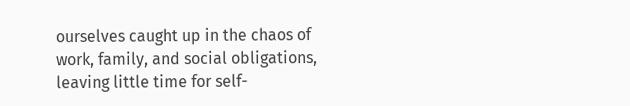ourselves caught up in the chaos of work, family, and social obligations, leaving little time for self-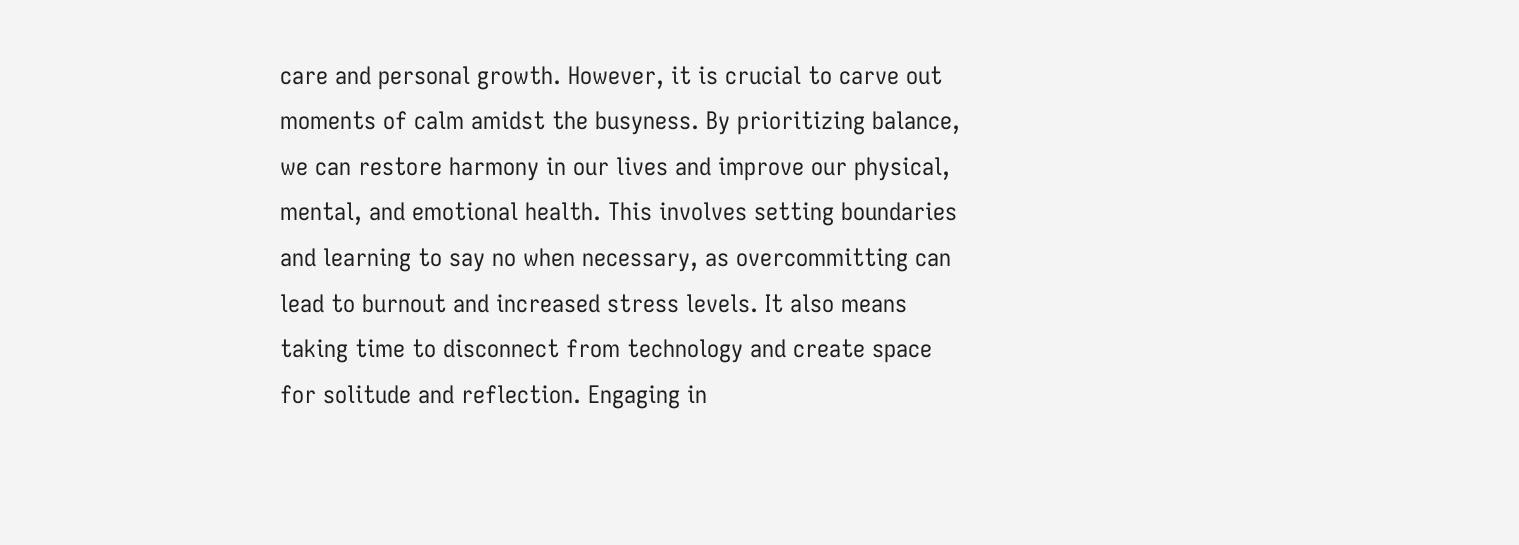care and personal growth. However, it is crucial to carve out moments of calm amidst the busyness. By prioritizing balance, we can restore harmony in our lives and improve our physical, mental, and emotional health. This involves setting boundaries and learning to say no when necessary, as overcommitting can lead to burnout and increased stress levels. It also means taking time to disconnect from technology and create space for solitude and reflection. Engaging in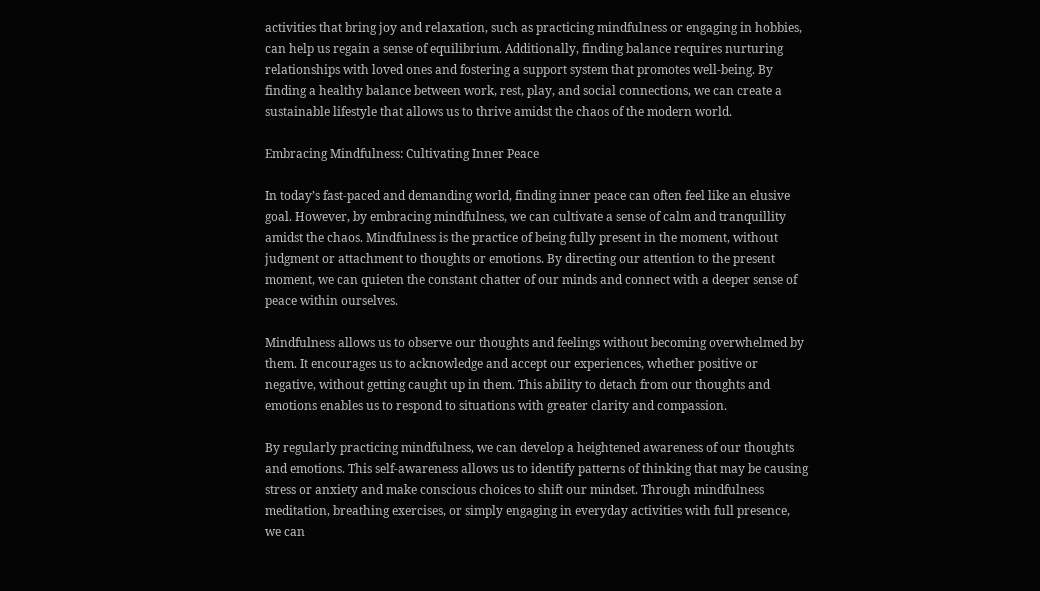activities that bring joy and relaxation, such as practicing mindfulness or engaging in hobbies, can help us regain a sense of equilibrium. Additionally, finding balance requires nurturing relationships with loved ones and fostering a support system that promotes well-being. By finding a healthy balance between work, rest, play, and social connections, we can create a sustainable lifestyle that allows us to thrive amidst the chaos of the modern world.

Embracing Mindfulness: Cultivating Inner Peace

In today’s fast-paced and demanding world, finding inner peace can often feel like an elusive goal. However, by embracing mindfulness, we can cultivate a sense of calm and tranquillity amidst the chaos. Mindfulness is the practice of being fully present in the moment, without judgment or attachment to thoughts or emotions. By directing our attention to the present moment, we can quieten the constant chatter of our minds and connect with a deeper sense of peace within ourselves.

Mindfulness allows us to observe our thoughts and feelings without becoming overwhelmed by them. It encourages us to acknowledge and accept our experiences, whether positive or negative, without getting caught up in them. This ability to detach from our thoughts and emotions enables us to respond to situations with greater clarity and compassion.

By regularly practicing mindfulness, we can develop a heightened awareness of our thoughts and emotions. This self-awareness allows us to identify patterns of thinking that may be causing stress or anxiety and make conscious choices to shift our mindset. Through mindfulness meditation, breathing exercises, or simply engaging in everyday activities with full presence, we can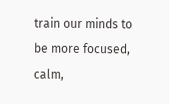train our minds to be more focused, calm,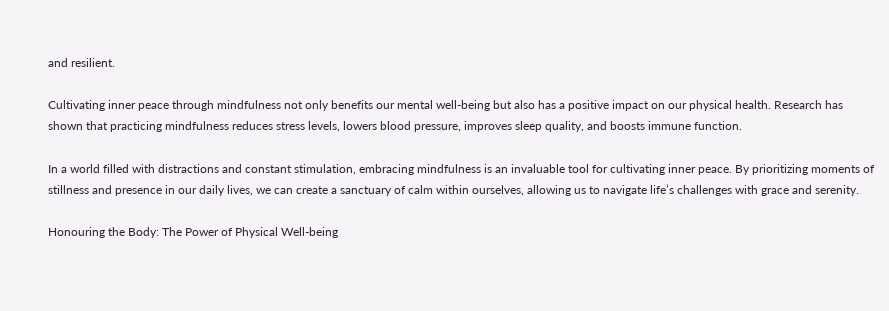and resilient.

Cultivating inner peace through mindfulness not only benefits our mental well-being but also has a positive impact on our physical health. Research has shown that practicing mindfulness reduces stress levels, lowers blood pressure, improves sleep quality, and boosts immune function.

In a world filled with distractions and constant stimulation, embracing mindfulness is an invaluable tool for cultivating inner peace. By prioritizing moments of stillness and presence in our daily lives, we can create a sanctuary of calm within ourselves, allowing us to navigate life’s challenges with grace and serenity.

Honouring the Body: The Power of Physical Well-being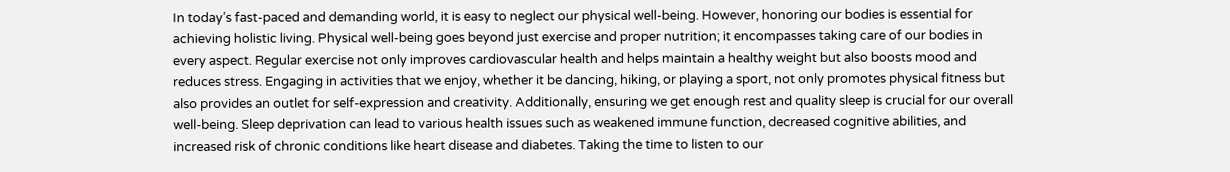In today’s fast-paced and demanding world, it is easy to neglect our physical well-being. However, honoring our bodies is essential for achieving holistic living. Physical well-being goes beyond just exercise and proper nutrition; it encompasses taking care of our bodies in every aspect. Regular exercise not only improves cardiovascular health and helps maintain a healthy weight but also boosts mood and reduces stress. Engaging in activities that we enjoy, whether it be dancing, hiking, or playing a sport, not only promotes physical fitness but also provides an outlet for self-expression and creativity. Additionally, ensuring we get enough rest and quality sleep is crucial for our overall well-being. Sleep deprivation can lead to various health issues such as weakened immune function, decreased cognitive abilities, and increased risk of chronic conditions like heart disease and diabetes. Taking the time to listen to our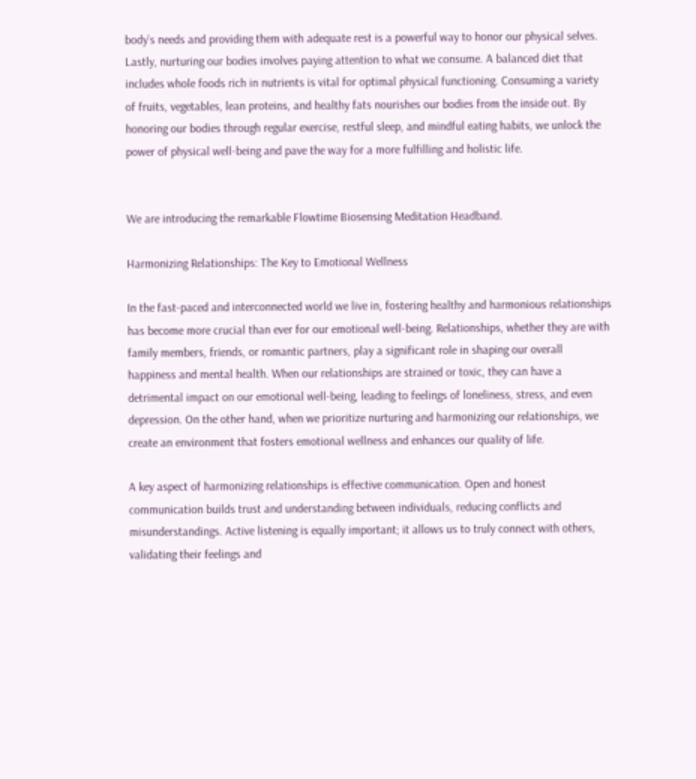body’s needs and providing them with adequate rest is a powerful way to honor our physical selves. Lastly, nurturing our bodies involves paying attention to what we consume. A balanced diet that includes whole foods rich in nutrients is vital for optimal physical functioning. Consuming a variety of fruits, vegetables, lean proteins, and healthy fats nourishes our bodies from the inside out. By honoring our bodies through regular exercise, restful sleep, and mindful eating habits, we unlock the power of physical well-being and pave the way for a more fulfilling and holistic life.


We are introducing the remarkable Flowtime Biosensing Meditation Headband.

Harmonizing Relationships: The Key to Emotional Wellness

In the fast-paced and interconnected world we live in, fostering healthy and harmonious relationships has become more crucial than ever for our emotional well-being. Relationships, whether they are with family members, friends, or romantic partners, play a significant role in shaping our overall happiness and mental health. When our relationships are strained or toxic, they can have a detrimental impact on our emotional well-being, leading to feelings of loneliness, stress, and even depression. On the other hand, when we prioritize nurturing and harmonizing our relationships, we create an environment that fosters emotional wellness and enhances our quality of life.

A key aspect of harmonizing relationships is effective communication. Open and honest communication builds trust and understanding between individuals, reducing conflicts and misunderstandings. Active listening is equally important; it allows us to truly connect with others, validating their feelings and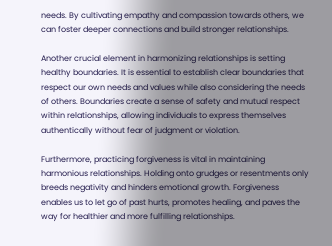needs. By cultivating empathy and compassion towards others, we can foster deeper connections and build stronger relationships.

Another crucial element in harmonizing relationships is setting healthy boundaries. It is essential to establish clear boundaries that respect our own needs and values while also considering the needs of others. Boundaries create a sense of safety and mutual respect within relationships, allowing individuals to express themselves authentically without fear of judgment or violation.

Furthermore, practicing forgiveness is vital in maintaining harmonious relationships. Holding onto grudges or resentments only breeds negativity and hinders emotional growth. Forgiveness enables us to let go of past hurts, promotes healing, and paves the way for healthier and more fulfilling relationships.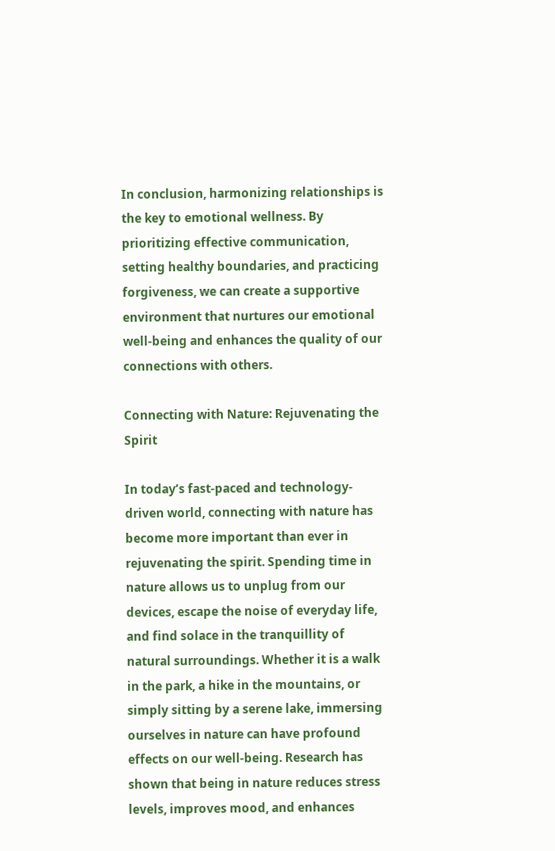In conclusion, harmonizing relationships is the key to emotional wellness. By prioritizing effective communication, setting healthy boundaries, and practicing forgiveness, we can create a supportive environment that nurtures our emotional well-being and enhances the quality of our connections with others.

Connecting with Nature: Rejuvenating the Spirit

In today’s fast-paced and technology-driven world, connecting with nature has become more important than ever in rejuvenating the spirit. Spending time in nature allows us to unplug from our devices, escape the noise of everyday life, and find solace in the tranquillity of natural surroundings. Whether it is a walk in the park, a hike in the mountains, or simply sitting by a serene lake, immersing ourselves in nature can have profound effects on our well-being. Research has shown that being in nature reduces stress levels, improves mood, and enhances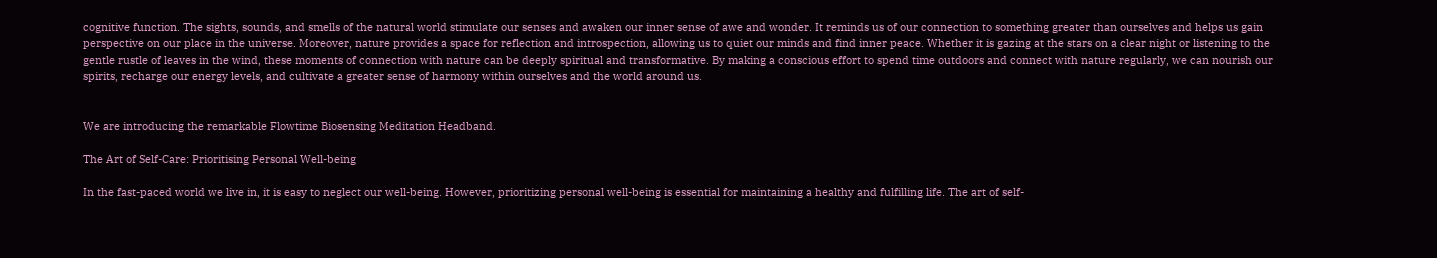cognitive function. The sights, sounds, and smells of the natural world stimulate our senses and awaken our inner sense of awe and wonder. It reminds us of our connection to something greater than ourselves and helps us gain perspective on our place in the universe. Moreover, nature provides a space for reflection and introspection, allowing us to quiet our minds and find inner peace. Whether it is gazing at the stars on a clear night or listening to the gentle rustle of leaves in the wind, these moments of connection with nature can be deeply spiritual and transformative. By making a conscious effort to spend time outdoors and connect with nature regularly, we can nourish our spirits, recharge our energy levels, and cultivate a greater sense of harmony within ourselves and the world around us.


We are introducing the remarkable Flowtime Biosensing Meditation Headband.

The Art of Self-Care: Prioritising Personal Well-being

In the fast-paced world we live in, it is easy to neglect our well-being. However, prioritizing personal well-being is essential for maintaining a healthy and fulfilling life. The art of self-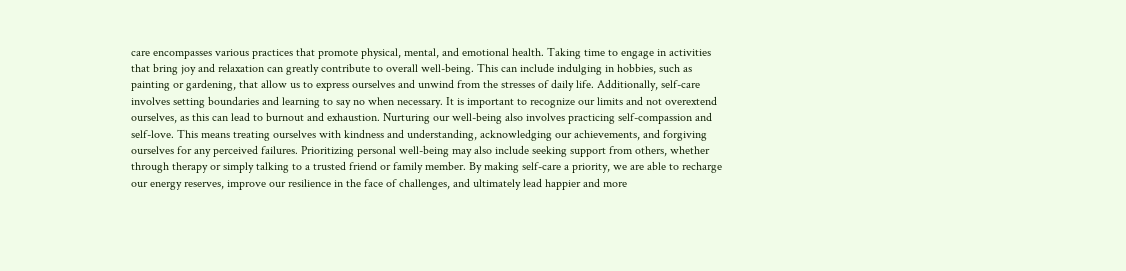care encompasses various practices that promote physical, mental, and emotional health. Taking time to engage in activities that bring joy and relaxation can greatly contribute to overall well-being. This can include indulging in hobbies, such as painting or gardening, that allow us to express ourselves and unwind from the stresses of daily life. Additionally, self-care involves setting boundaries and learning to say no when necessary. It is important to recognize our limits and not overextend ourselves, as this can lead to burnout and exhaustion. Nurturing our well-being also involves practicing self-compassion and self-love. This means treating ourselves with kindness and understanding, acknowledging our achievements, and forgiving ourselves for any perceived failures. Prioritizing personal well-being may also include seeking support from others, whether through therapy or simply talking to a trusted friend or family member. By making self-care a priority, we are able to recharge our energy reserves, improve our resilience in the face of challenges, and ultimately lead happier and more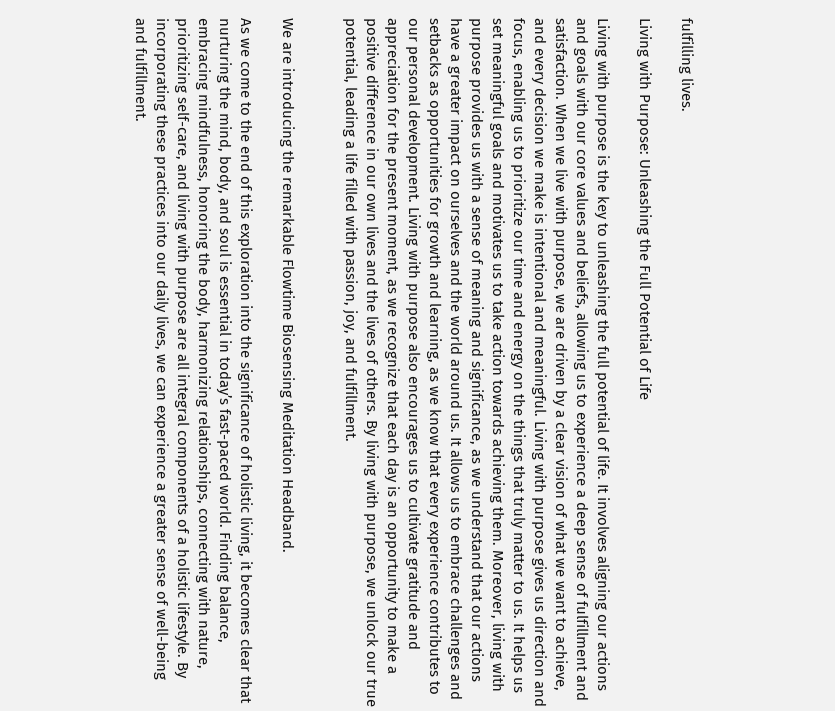fulfilling lives.

Living with Purpose: Unleashing the Full Potential of Life

Living with purpose is the key to unleashing the full potential of life. It involves aligning our actions and goals with our core values and beliefs, allowing us to experience a deep sense of fulfillment and satisfaction. When we live with purpose, we are driven by a clear vision of what we want to achieve, and every decision we make is intentional and meaningful. Living with purpose gives us direction and focus, enabling us to prioritize our time and energy on the things that truly matter to us. It helps us set meaningful goals and motivates us to take action towards achieving them. Moreover, living with purpose provides us with a sense of meaning and significance, as we understand that our actions have a greater impact on ourselves and the world around us. It allows us to embrace challenges and setbacks as opportunities for growth and learning, as we know that every experience contributes to our personal development. Living with purpose also encourages us to cultivate gratitude and appreciation for the present moment, as we recognize that each day is an opportunity to make a positive difference in our own lives and the lives of others. By living with purpose, we unlock our true potential, leading a life filled with passion, joy, and fulfillment.


We are introducing the remarkable Flowtime Biosensing Meditation Headband.

As we come to the end of this exploration into the significance of holistic living, it becomes clear that nurturing the mind, body, and soul is essential in today’s fast-paced world. Finding balance, embracing mindfulness, honoring the body, harmonizing relationships, connecting with nature, prioritizing self-care, and living with purpose are all integral components of a holistic lifestyle. By incorporating these practices into our daily lives, we can experience a greater sense of well-being and fulfillment.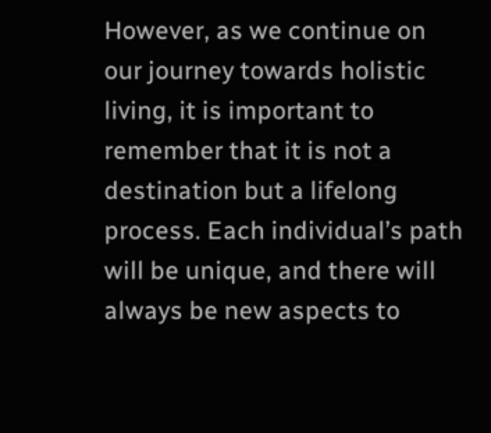However, as we continue on our journey towards holistic living, it is important to remember that it is not a destination but a lifelong process. Each individual’s path will be unique, and there will always be new aspects to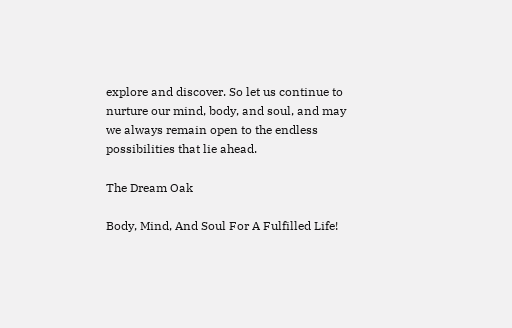explore and discover. So let us continue to nurture our mind, body, and soul, and may we always remain open to the endless possibilities that lie ahead.

The Dream Oak

Body, Mind, And Soul For A Fulfilled Life!